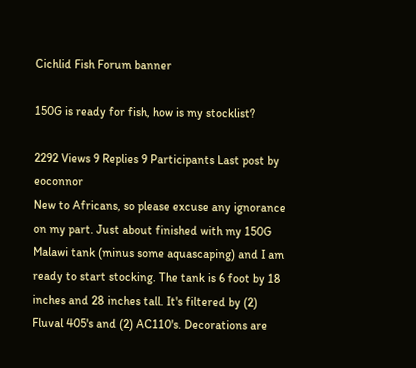Cichlid Fish Forum banner

150G is ready for fish, how is my stocklist?

2292 Views 9 Replies 9 Participants Last post by  eoconnor
New to Africans, so please excuse any ignorance on my part. Just about finished with my 150G Malawi tank (minus some aquascaping) and I am ready to start stocking. The tank is 6 foot by 18 inches and 28 inches tall. It's filtered by (2) Fluval 405's and (2) AC110's. Decorations are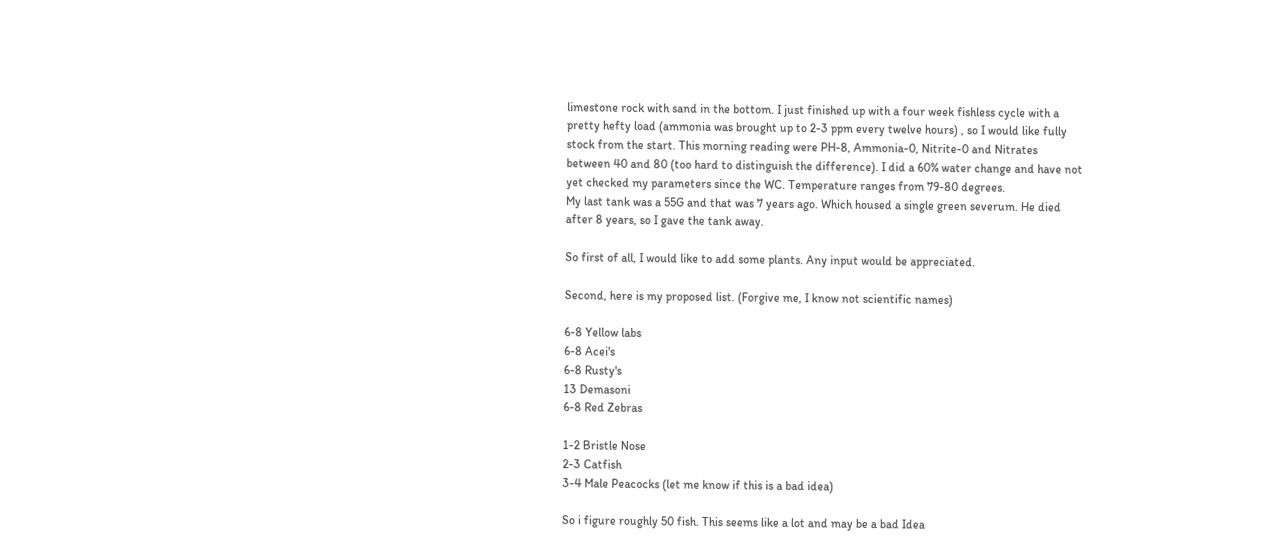limestone rock with sand in the bottom. I just finished up with a four week fishless cycle with a pretty hefty load (ammonia was brought up to 2-3 ppm every twelve hours) , so I would like fully stock from the start. This morning reading were PH-8, Ammonia-0, Nitrite-0 and Nitrates between 40 and 80 (too hard to distinguish the difference). I did a 60% water change and have not yet checked my parameters since the WC. Temperature ranges from 79-80 degrees.
My last tank was a 55G and that was 7 years ago. Which housed a single green severum. He died after 8 years, so I gave the tank away.

So first of all, I would like to add some plants. Any input would be appreciated.

Second, here is my proposed list. (Forgive me, I know not scientific names)

6-8 Yellow labs
6-8 Acei's
6-8 Rusty's
13 Demasoni
6-8 Red Zebras

1-2 Bristle Nose
2-3 Catfish
3-4 Male Peacocks (let me know if this is a bad idea)

So i figure roughly 50 fish. This seems like a lot and may be a bad Idea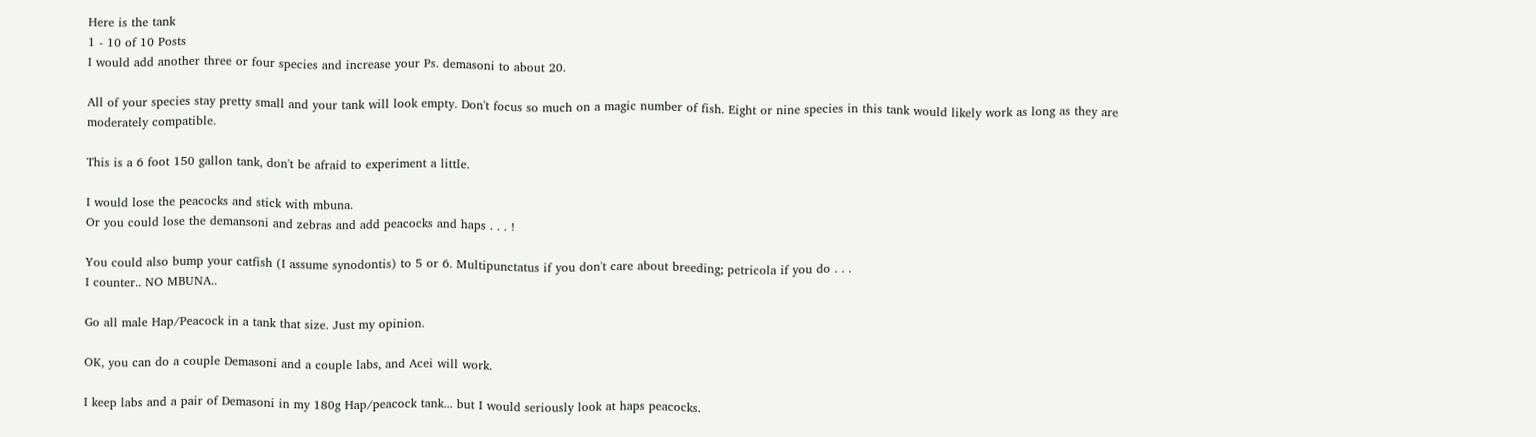Here is the tank
1 - 10 of 10 Posts
I would add another three or four species and increase your Ps. demasoni to about 20.

All of your species stay pretty small and your tank will look empty. Don't focus so much on a magic number of fish. Eight or nine species in this tank would likely work as long as they are moderately compatible.

This is a 6 foot 150 gallon tank, don't be afraid to experiment a little.

I would lose the peacocks and stick with mbuna.
Or you could lose the demansoni and zebras and add peacocks and haps . . . !

You could also bump your catfish (I assume synodontis) to 5 or 6. Multipunctatus if you don't care about breeding; petricola if you do . . .
I counter.. NO MBUNA..

Go all male Hap/Peacock in a tank that size. Just my opinion.

OK, you can do a couple Demasoni and a couple labs, and Acei will work.

I keep labs and a pair of Demasoni in my 180g Hap/peacock tank... but I would seriously look at haps peacocks.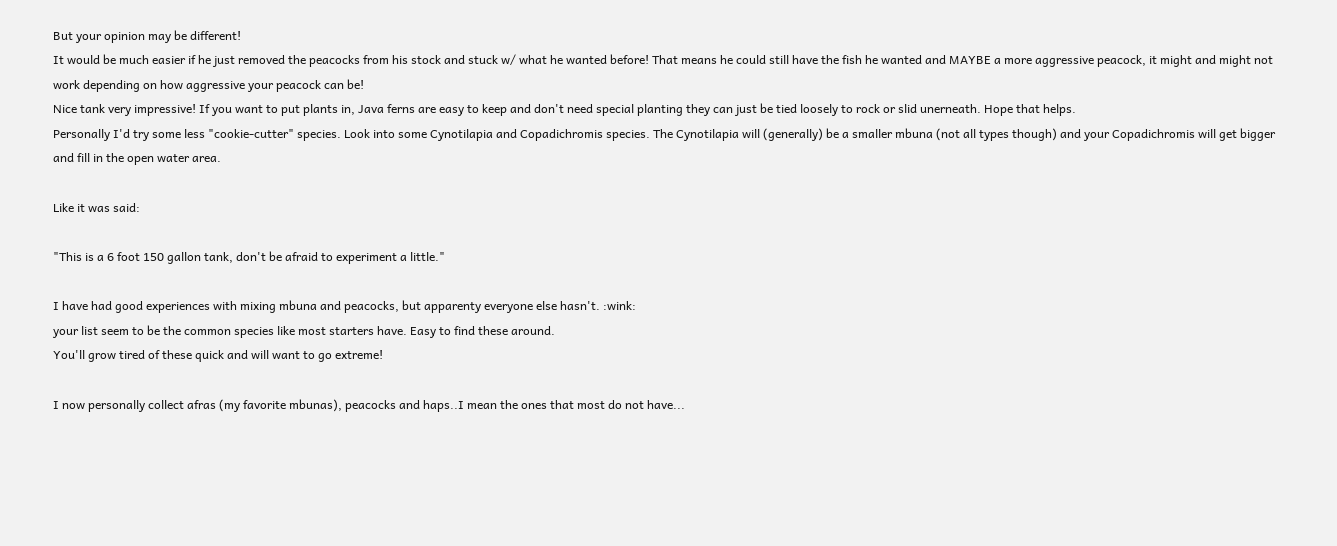But your opinion may be different!
It would be much easier if he just removed the peacocks from his stock and stuck w/ what he wanted before! That means he could still have the fish he wanted and MAYBE a more aggressive peacock, it might and might not work depending on how aggressive your peacock can be!
Nice tank very impressive! If you want to put plants in, Java ferns are easy to keep and don't need special planting they can just be tied loosely to rock or slid unerneath. Hope that helps.
Personally I'd try some less "cookie-cutter" species. Look into some Cynotilapia and Copadichromis species. The Cynotilapia will (generally) be a smaller mbuna (not all types though) and your Copadichromis will get bigger and fill in the open water area.

Like it was said:

"This is a 6 foot 150 gallon tank, don't be afraid to experiment a little."

I have had good experiences with mixing mbuna and peacocks, but apparenty everyone else hasn't. :wink:
your list seem to be the common species like most starters have. Easy to find these around.
You'll grow tired of these quick and will want to go extreme!

I now personally collect afras (my favorite mbunas), peacocks and haps..I mean the ones that most do not have...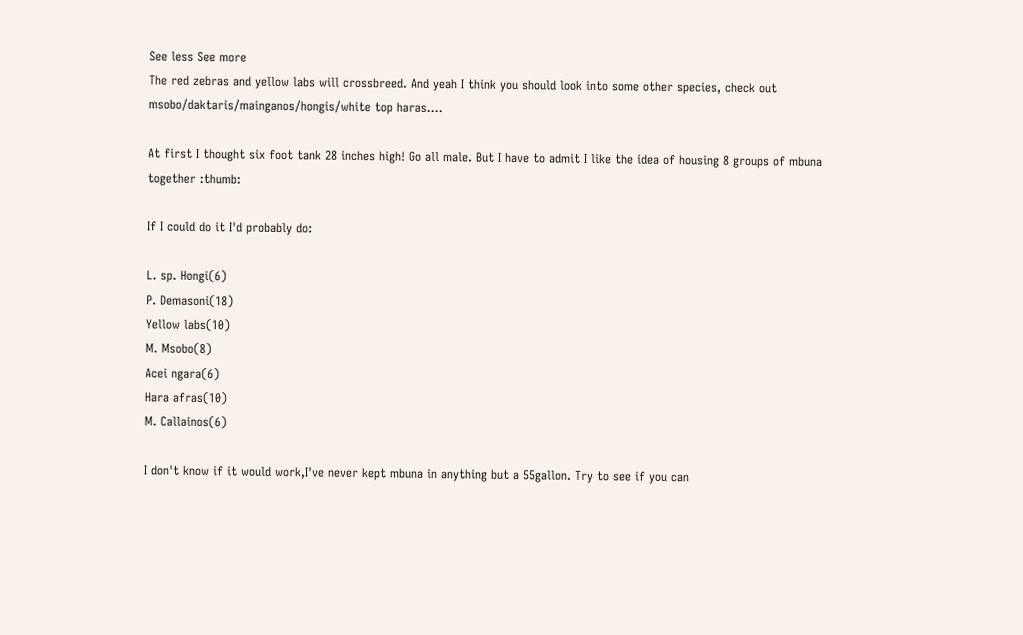See less See more
The red zebras and yellow labs will crossbreed. And yeah I think you should look into some other species, check out msobo/daktaris/mainganos/hongis/white top haras....

At first I thought six foot tank 28 inches high! Go all male. But I have to admit I like the idea of housing 8 groups of mbuna together :thumb:

If I could do it I'd probably do:

L. sp. Hongi(6)
P. Demasoni(18)
Yellow labs(10)
M. Msobo(8)
Acei ngara(6)
Hara afras(10)
M. Callainos(6)

I don't know if it would work,I've never kept mbuna in anything but a 55gallon. Try to see if you can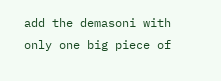add the demasoni with only one big piece of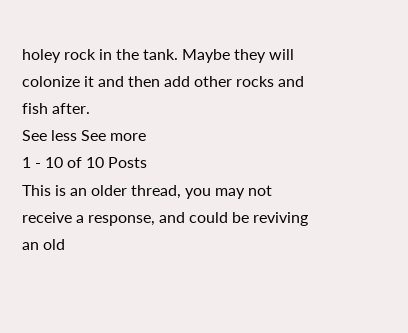holey rock in the tank. Maybe they will colonize it and then add other rocks and fish after.
See less See more
1 - 10 of 10 Posts
This is an older thread, you may not receive a response, and could be reviving an old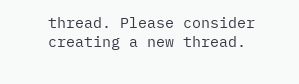thread. Please consider creating a new thread.